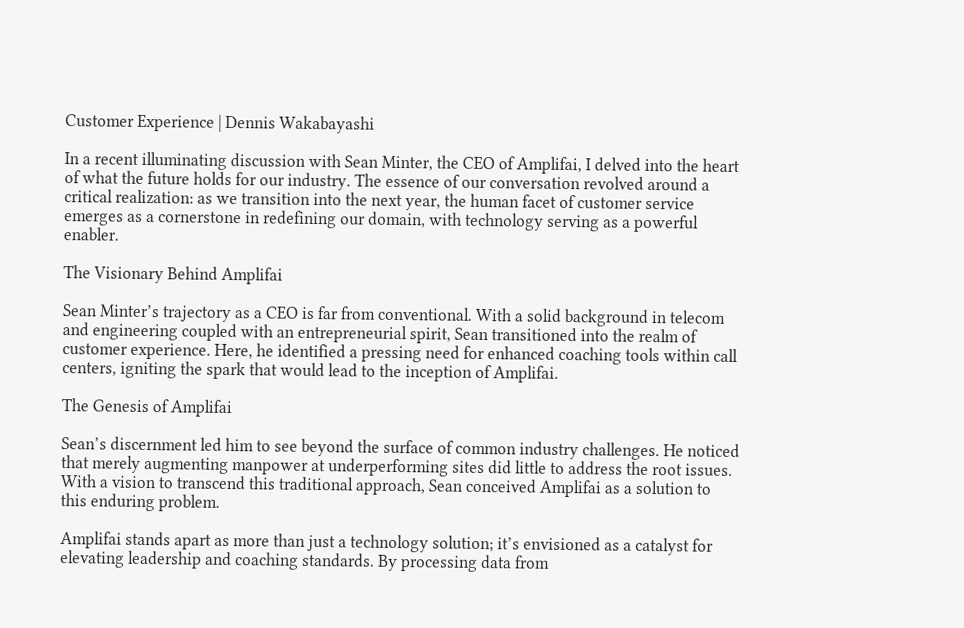Customer Experience | Dennis Wakabayashi

In a recent illuminating discussion with Sean Minter, the CEO of Amplifai, I delved into the heart of what the future holds for our industry. The essence of our conversation revolved around a critical realization: as we transition into the next year, the human facet of customer service emerges as a cornerstone in redefining our domain, with technology serving as a powerful enabler.

The Visionary Behind Amplifai

Sean Minter’s trajectory as a CEO is far from conventional. With a solid background in telecom and engineering coupled with an entrepreneurial spirit, Sean transitioned into the realm of customer experience. Here, he identified a pressing need for enhanced coaching tools within call centers, igniting the spark that would lead to the inception of Amplifai.

The Genesis of Amplifai

Sean’s discernment led him to see beyond the surface of common industry challenges. He noticed that merely augmenting manpower at underperforming sites did little to address the root issues. With a vision to transcend this traditional approach, Sean conceived Amplifai as a solution to this enduring problem.

Amplifai stands apart as more than just a technology solution; it’s envisioned as a catalyst for elevating leadership and coaching standards. By processing data from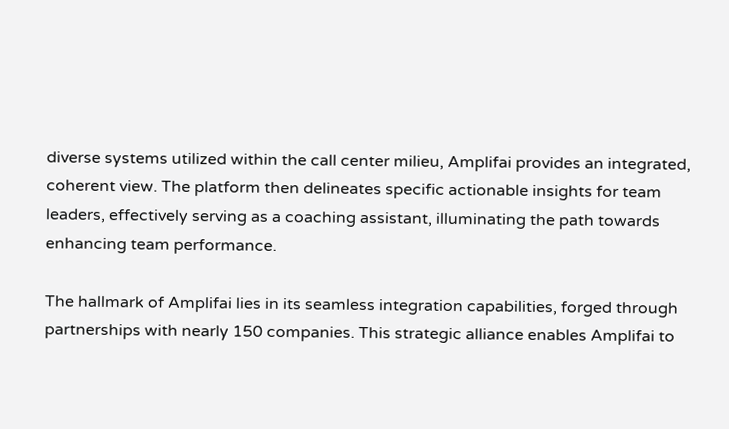diverse systems utilized within the call center milieu, Amplifai provides an integrated, coherent view. The platform then delineates specific actionable insights for team leaders, effectively serving as a coaching assistant, illuminating the path towards enhancing team performance.

The hallmark of Amplifai lies in its seamless integration capabilities, forged through partnerships with nearly 150 companies. This strategic alliance enables Amplifai to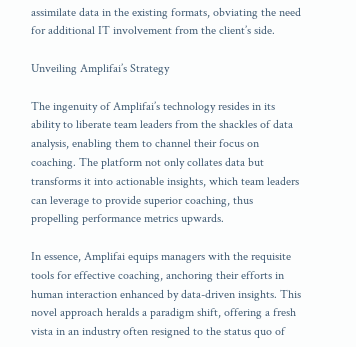assimilate data in the existing formats, obviating the need for additional IT involvement from the client’s side.

Unveiling Amplifai’s Strategy

The ingenuity of Amplifai’s technology resides in its ability to liberate team leaders from the shackles of data analysis, enabling them to channel their focus on coaching. The platform not only collates data but transforms it into actionable insights, which team leaders can leverage to provide superior coaching, thus propelling performance metrics upwards.

In essence, Amplifai equips managers with the requisite tools for effective coaching, anchoring their efforts in human interaction enhanced by data-driven insights. This novel approach heralds a paradigm shift, offering a fresh vista in an industry often resigned to the status quo of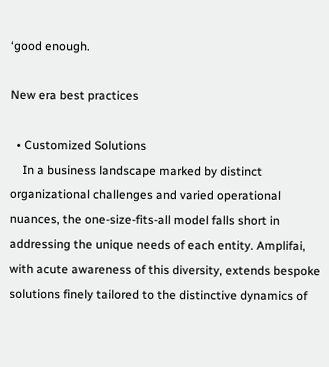‘good enough.

New era best practices

  • Customized Solutions
    In a business landscape marked by distinct organizational challenges and varied operational nuances, the one-size-fits-all model falls short in addressing the unique needs of each entity. Amplifai, with acute awareness of this diversity, extends bespoke solutions finely tailored to the distinctive dynamics of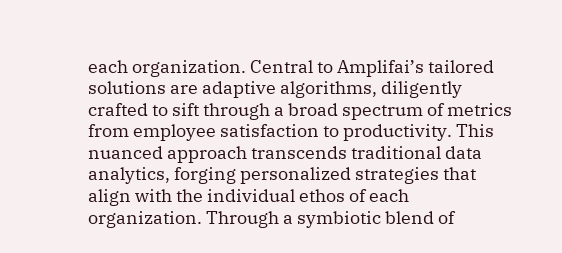each organization. Central to Amplifai’s tailored solutions are adaptive algorithms, diligently crafted to sift through a broad spectrum of metrics from employee satisfaction to productivity. This nuanced approach transcends traditional data analytics, forging personalized strategies that align with the individual ethos of each organization. Through a symbiotic blend of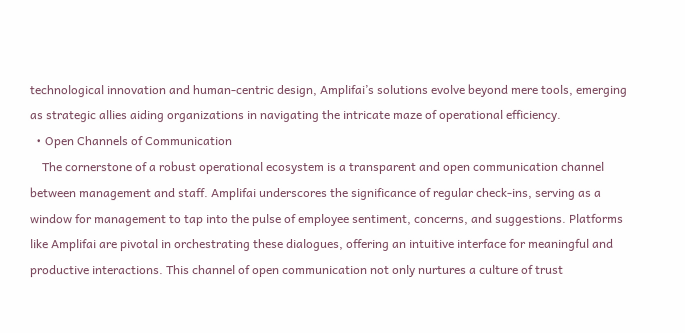technological innovation and human-centric design, Amplifai’s solutions evolve beyond mere tools, emerging as strategic allies aiding organizations in navigating the intricate maze of operational efficiency.
  • Open Channels of Communication
    The cornerstone of a robust operational ecosystem is a transparent and open communication channel between management and staff. Amplifai underscores the significance of regular check-ins, serving as a window for management to tap into the pulse of employee sentiment, concerns, and suggestions. Platforms like Amplifai are pivotal in orchestrating these dialogues, offering an intuitive interface for meaningful and productive interactions. This channel of open communication not only nurtures a culture of trust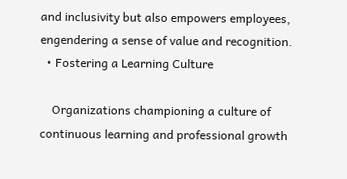and inclusivity but also empowers employees, engendering a sense of value and recognition.
  • Fostering a Learning Culture

    Organizations championing a culture of continuous learning and professional growth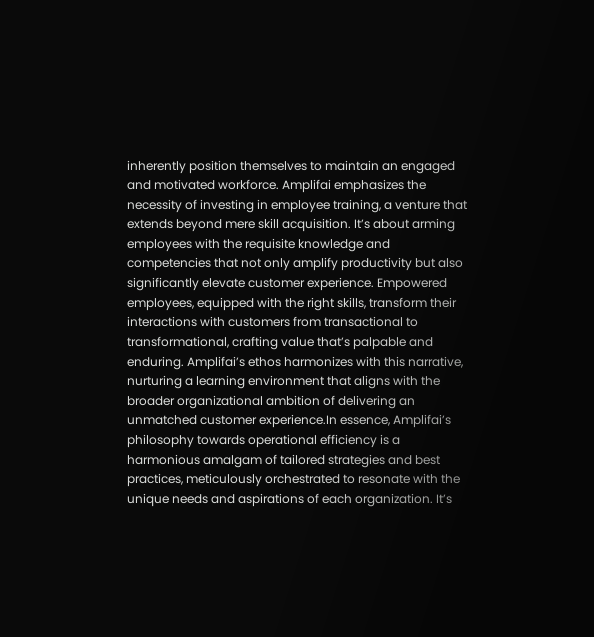inherently position themselves to maintain an engaged and motivated workforce. Amplifai emphasizes the necessity of investing in employee training, a venture that extends beyond mere skill acquisition. It’s about arming employees with the requisite knowledge and competencies that not only amplify productivity but also significantly elevate customer experience. Empowered employees, equipped with the right skills, transform their interactions with customers from transactional to transformational, crafting value that’s palpable and enduring. Amplifai’s ethos harmonizes with this narrative, nurturing a learning environment that aligns with the broader organizational ambition of delivering an unmatched customer experience.In essence, Amplifai’s philosophy towards operational efficiency is a harmonious amalgam of tailored strategies and best practices, meticulously orchestrated to resonate with the unique needs and aspirations of each organization. It’s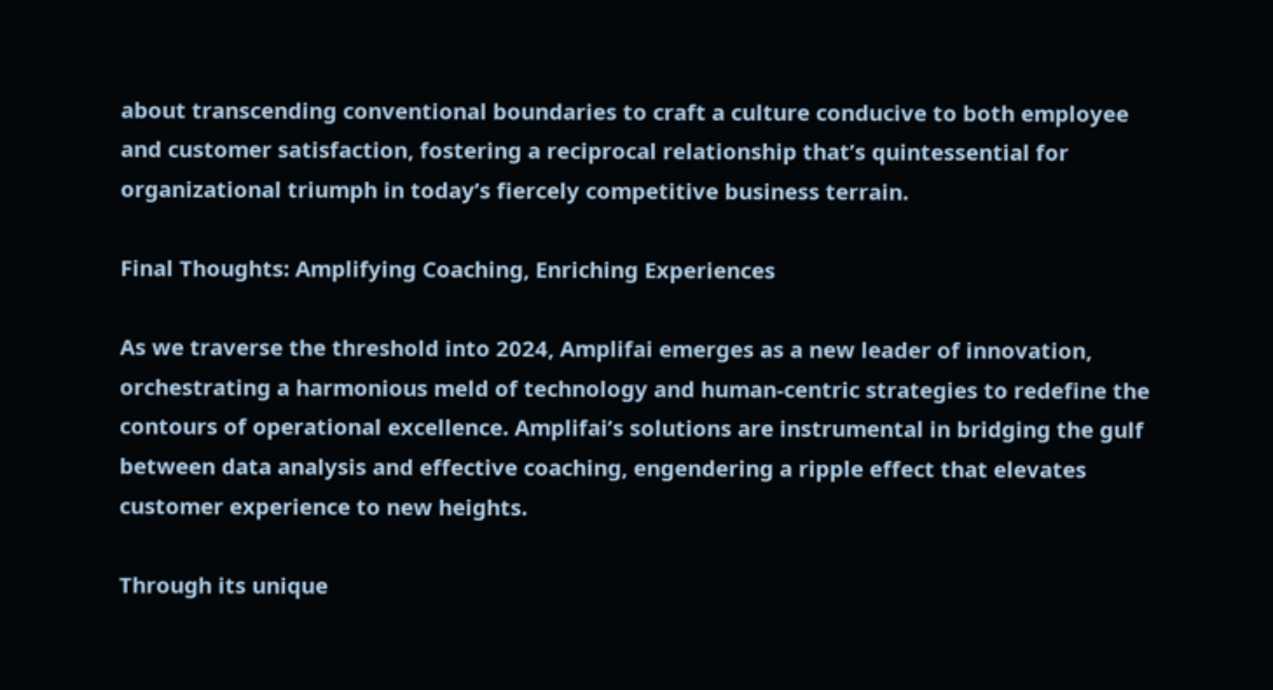about transcending conventional boundaries to craft a culture conducive to both employee and customer satisfaction, fostering a reciprocal relationship that’s quintessential for organizational triumph in today’s fiercely competitive business terrain.

Final Thoughts: Amplifying Coaching, Enriching Experiences

As we traverse the threshold into 2024, Amplifai emerges as a new leader of innovation, orchestrating a harmonious meld of technology and human-centric strategies to redefine the contours of operational excellence. Amplifai’s solutions are instrumental in bridging the gulf between data analysis and effective coaching, engendering a ripple effect that elevates customer experience to new heights.

Through its unique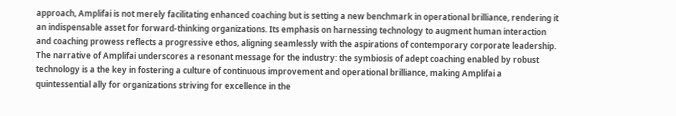approach, Amplifai is not merely facilitating enhanced coaching but is setting a new benchmark in operational brilliance, rendering it an indispensable asset for forward-thinking organizations. Its emphasis on harnessing technology to augment human interaction and coaching prowess reflects a progressive ethos, aligning seamlessly with the aspirations of contemporary corporate leadership. The narrative of Amplifai underscores a resonant message for the industry: the symbiosis of adept coaching enabled by robust technology is a the key in fostering a culture of continuous improvement and operational brilliance, making Amplifai a quintessential ally for organizations striving for excellence in the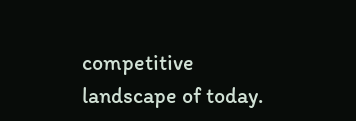competitive landscape of today.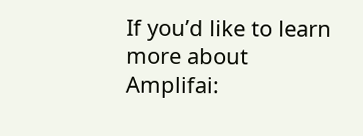If you’d like to learn more about Amplifai: